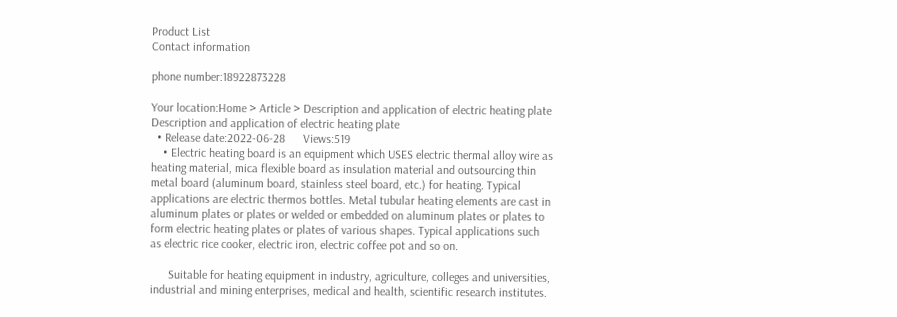Product List
Contact information

phone number:18922873228

Your location:Home > Article > Description and application of electric heating plate
Description and application of electric heating plate
  • Release date:2022-06-28      Views:519
    • Electric heating board is an equipment which USES electric thermal alloy wire as heating material, mica flexible board as insulation material and outsourcing thin metal board (aluminum board, stainless steel board, etc.) for heating. Typical applications are electric thermos bottles. Metal tubular heating elements are cast in aluminum plates or plates or welded or embedded on aluminum plates or plates to form electric heating plates or plates of various shapes. Typical applications such as electric rice cooker, electric iron, electric coffee pot and so on.

      Suitable for heating equipment in industry, agriculture, colleges and universities, industrial and mining enterprises, medical and health, scientific research institutes.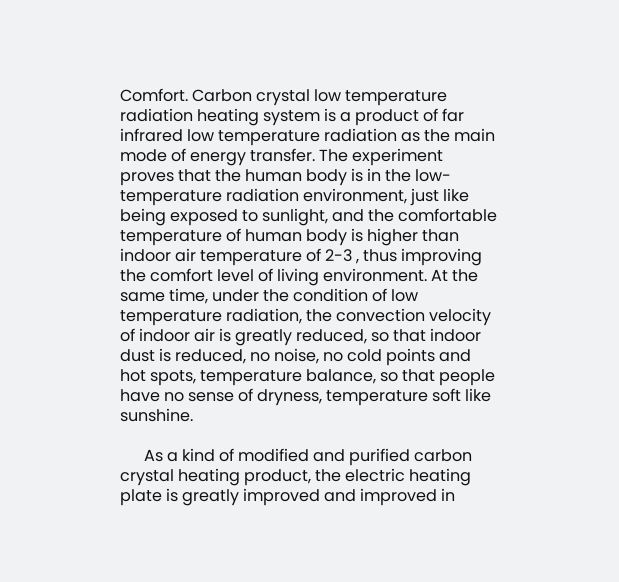Comfort. Carbon crystal low temperature radiation heating system is a product of far infrared low temperature radiation as the main mode of energy transfer. The experiment proves that the human body is in the low-temperature radiation environment, just like being exposed to sunlight, and the comfortable temperature of human body is higher than indoor air temperature of 2-3 , thus improving the comfort level of living environment. At the same time, under the condition of low temperature radiation, the convection velocity of indoor air is greatly reduced, so that indoor dust is reduced, no noise, no cold points and hot spots, temperature balance, so that people have no sense of dryness, temperature soft like sunshine.

      As a kind of modified and purified carbon crystal heating product, the electric heating plate is greatly improved and improved in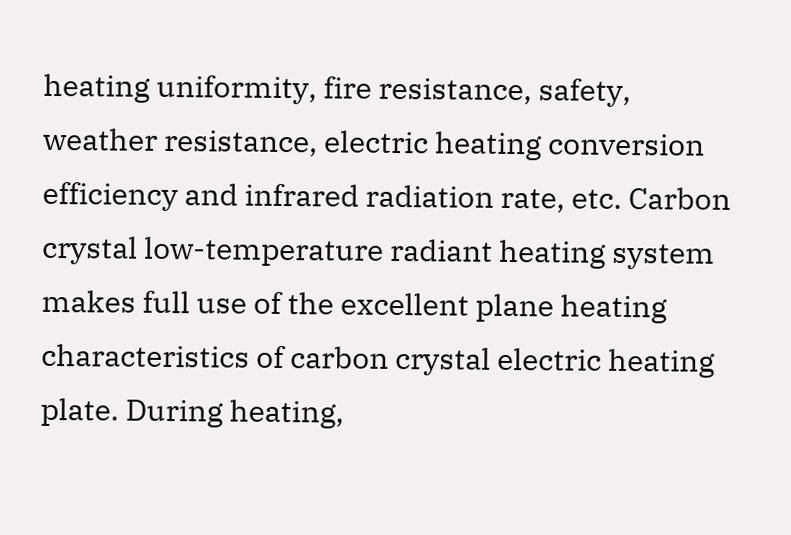heating uniformity, fire resistance, safety, weather resistance, electric heating conversion efficiency and infrared radiation rate, etc. Carbon crystal low-temperature radiant heating system makes full use of the excellent plane heating characteristics of carbon crystal electric heating plate. During heating,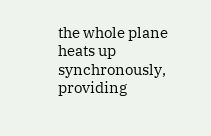the whole plane heats up synchronously, providing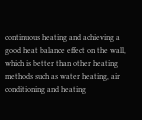continuous heating and achieving a good heat balance effect on the wall, which is better than other heating methods such as water heating, air conditioning and heating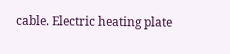cable. Electric heating plate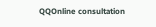QQOnline consultation